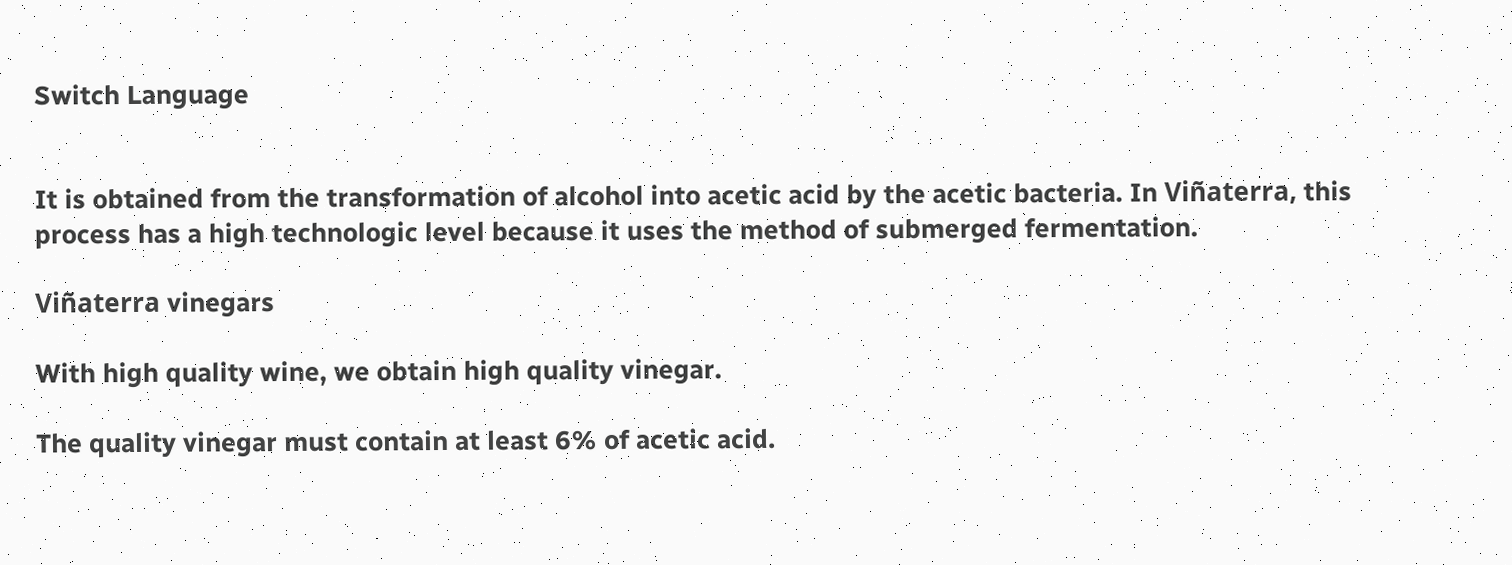Switch Language


It is obtained from the transformation of alcohol into acetic acid by the acetic bacteria. In Viñaterra, this process has a high technologic level because it uses the method of submerged fermentation.

Viñaterra vinegars

With high quality wine, we obtain high quality vinegar.

The quality vinegar must contain at least 6% of acetic acid.